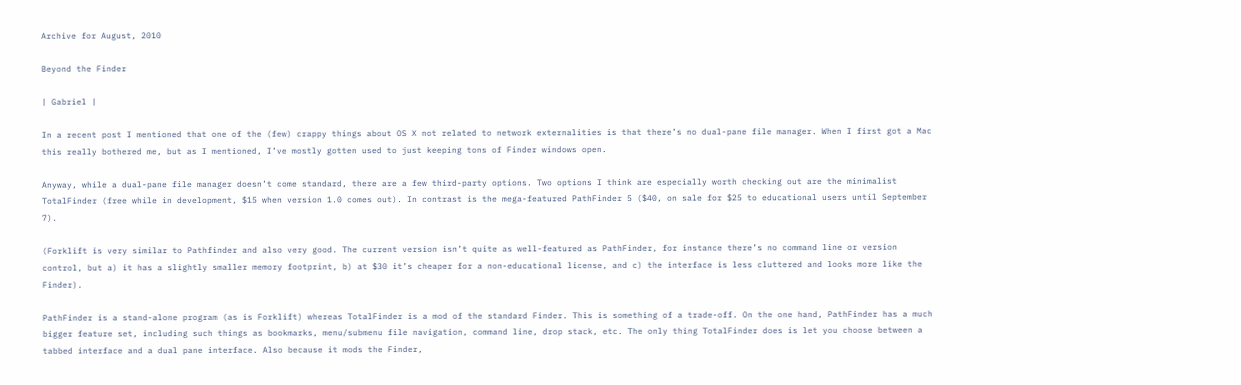Archive for August, 2010

Beyond the Finder

| Gabriel |

In a recent post I mentioned that one of the (few) crappy things about OS X not related to network externalities is that there’s no dual-pane file manager. When I first got a Mac this really bothered me, but as I mentioned, I’ve mostly gotten used to just keeping tons of Finder windows open.

Anyway, while a dual-pane file manager doesn’t come standard, there are a few third-party options. Two options I think are especially worth checking out are the minimalist TotalFinder (free while in development, $15 when version 1.0 comes out). In contrast is the mega-featured PathFinder 5 ($40, on sale for $25 to educational users until September 7).

(Forklift is very similar to Pathfinder and also very good. The current version isn’t quite as well-featured as PathFinder, for instance there’s no command line or version control, but a) it has a slightly smaller memory footprint, b) at $30 it’s cheaper for a non-educational license, and c) the interface is less cluttered and looks more like the Finder).

PathFinder is a stand-alone program (as is Forklift) whereas TotalFinder is a mod of the standard Finder. This is something of a trade-off. On the one hand, PathFinder has a much bigger feature set, including such things as bookmarks, menu/submenu file navigation, command line, drop stack, etc. The only thing TotalFinder does is let you choose between a tabbed interface and a dual pane interface. Also because it mods the Finder,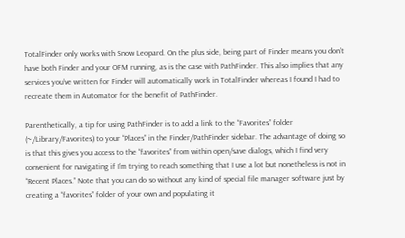TotalFinder only works with Snow Leopard. On the plus side, being part of Finder means you don’t have both Finder and your OFM running, as is the case with PathFinder. This also implies that any services you’ve written for Finder will automatically work in TotalFinder whereas I found I had to recreate them in Automator for the benefit of PathFinder.

Parenthetically, a tip for using PathFinder is to add a link to the “Favorites” folder (~/Library/Favorites) to your “Places” in the Finder/PathFinder sidebar. The advantage of doing so is that this gives you access to the “favorites” from within open/save dialogs, which I find very convenient for navigating if I’m trying to reach something that I use a lot but nonetheless is not in “Recent Places.” Note that you can do so without any kind of special file manager software just by creating a “favorites” folder of your own and populating it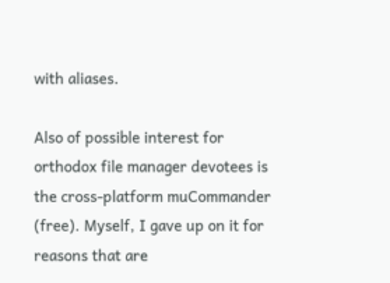with aliases.

Also of possible interest for orthodox file manager devotees is the cross-platform muCommander (free). Myself, I gave up on it for reasons that are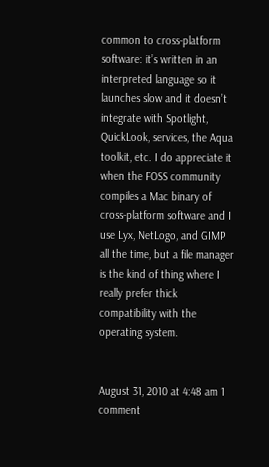common to cross-platform software: it’s written in an interpreted language so it launches slow and it doesn’t integrate with Spotlight, QuickLook, services, the Aqua toolkit, etc. I do appreciate it when the FOSS community compiles a Mac binary of cross-platform software and I use Lyx, NetLogo, and GIMP all the time, but a file manager is the kind of thing where I really prefer thick compatibility with the operating system.


August 31, 2010 at 4:48 am 1 comment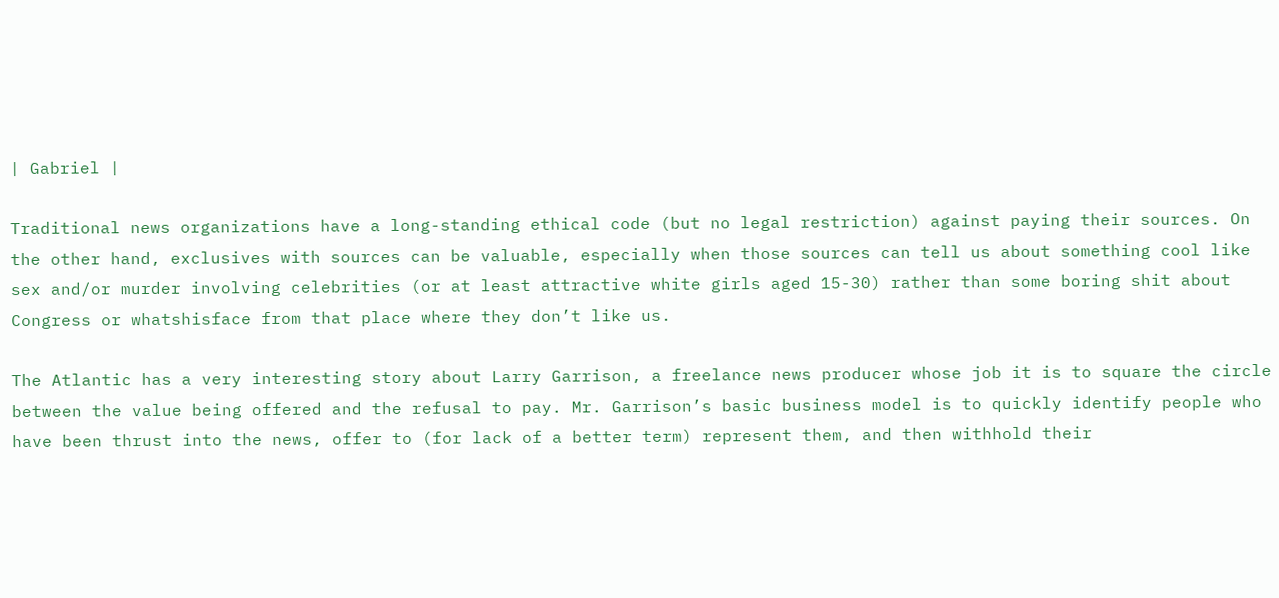| Gabriel |

Traditional news organizations have a long-standing ethical code (but no legal restriction) against paying their sources. On the other hand, exclusives with sources can be valuable, especially when those sources can tell us about something cool like sex and/or murder involving celebrities (or at least attractive white girls aged 15-30) rather than some boring shit about Congress or whatshisface from that place where they don’t like us.

The Atlantic has a very interesting story about Larry Garrison, a freelance news producer whose job it is to square the circle between the value being offered and the refusal to pay. Mr. Garrison’s basic business model is to quickly identify people who have been thrust into the news, offer to (for lack of a better term) represent them, and then withhold their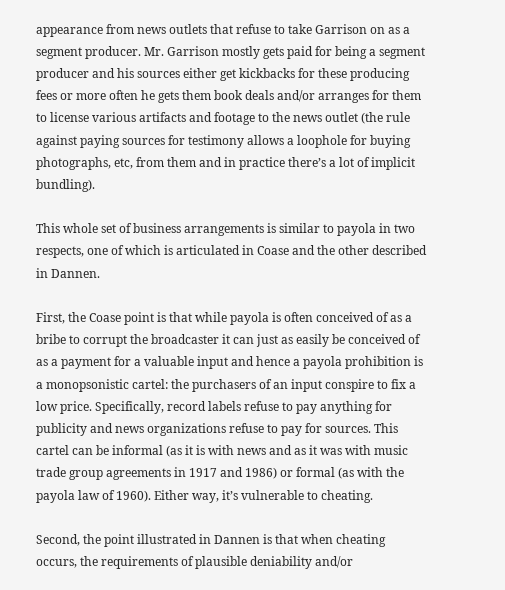appearance from news outlets that refuse to take Garrison on as a segment producer. Mr. Garrison mostly gets paid for being a segment producer and his sources either get kickbacks for these producing fees or more often he gets them book deals and/or arranges for them to license various artifacts and footage to the news outlet (the rule against paying sources for testimony allows a loophole for buying photographs, etc, from them and in practice there’s a lot of implicit bundling).

This whole set of business arrangements is similar to payola in two respects, one of which is articulated in Coase and the other described in Dannen.

First, the Coase point is that while payola is often conceived of as a bribe to corrupt the broadcaster it can just as easily be conceived of as a payment for a valuable input and hence a payola prohibition is a monopsonistic cartel: the purchasers of an input conspire to fix a low price. Specifically, record labels refuse to pay anything for publicity and news organizations refuse to pay for sources. This cartel can be informal (as it is with news and as it was with music trade group agreements in 1917 and 1986) or formal (as with the payola law of 1960). Either way, it’s vulnerable to cheating.

Second, the point illustrated in Dannen is that when cheating occurs, the requirements of plausible deniability and/or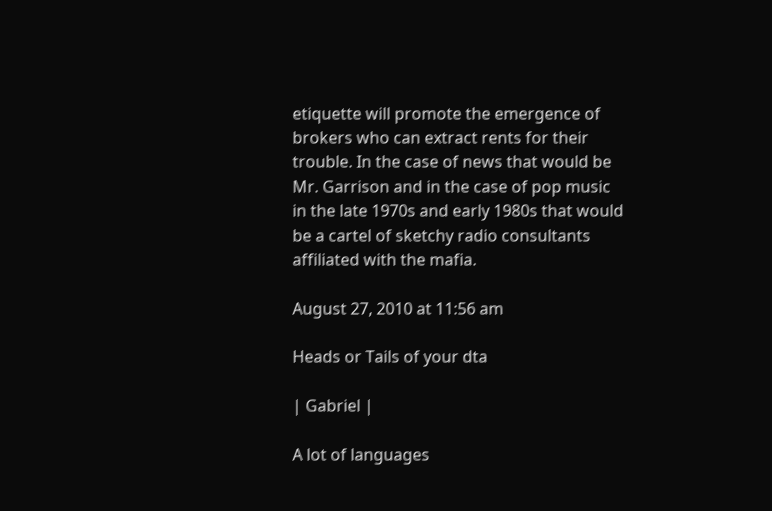etiquette will promote the emergence of brokers who can extract rents for their trouble. In the case of news that would be Mr. Garrison and in the case of pop music in the late 1970s and early 1980s that would be a cartel of sketchy radio consultants affiliated with the mafia.

August 27, 2010 at 11:56 am

Heads or Tails of your dta

| Gabriel |

A lot of languages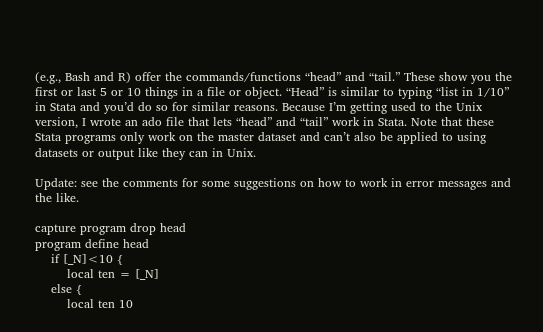(e.g., Bash and R) offer the commands/functions “head” and “tail.” These show you the first or last 5 or 10 things in a file or object. “Head” is similar to typing “list in 1/10” in Stata and you’d do so for similar reasons. Because I’m getting used to the Unix version, I wrote an ado file that lets “head” and “tail” work in Stata. Note that these Stata programs only work on the master dataset and can’t also be applied to using datasets or output like they can in Unix.

Update: see the comments for some suggestions on how to work in error messages and the like.

capture program drop head
program define head
    if [_N]<10 {
        local ten = [_N]
    else {
        local ten 10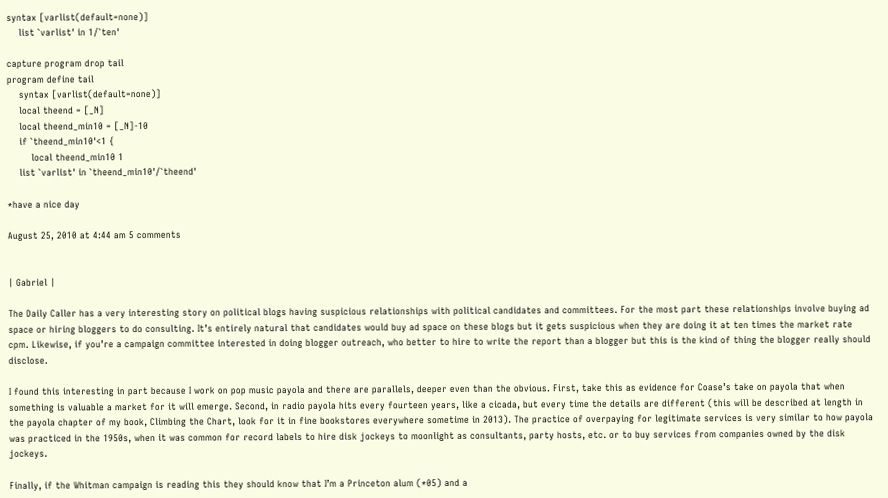syntax [varlist(default=none)]
    list `varlist' in 1/`ten'

capture program drop tail
program define tail
    syntax [varlist(default=none)]
    local theend = [_N]
    local theend_min10 = [_N]-10
    if `theend_min10'<1 {
        local theend_min10 1
    list `varlist' in `theend_min10'/`theend'

*have a nice day

August 25, 2010 at 4:44 am 5 comments


| Gabriel |

The Daily Caller has a very interesting story on political blogs having suspicious relationships with political candidates and committees. For the most part these relationships involve buying ad space or hiring bloggers to do consulting. It’s entirely natural that candidates would buy ad space on these blogs but it gets suspicious when they are doing it at ten times the market rate cpm. Likewise, if you’re a campaign committee interested in doing blogger outreach, who better to hire to write the report than a blogger but this is the kind of thing the blogger really should disclose.

I found this interesting in part because I work on pop music payola and there are parallels, deeper even than the obvious. First, take this as evidence for Coase’s take on payola that when something is valuable a market for it will emerge. Second, in radio payola hits every fourteen years, like a cicada, but every time the details are different (this will be described at length in the payola chapter of my book, Climbing the Chart, look for it in fine bookstores everywhere sometime in 2013). The practice of overpaying for legitimate services is very similar to how payola was practiced in the 1950s, when it was common for record labels to hire disk jockeys to moonlight as consultants, party hosts, etc. or to buy services from companies owned by the disk jockeys.

Finally, if the Whitman campaign is reading this they should know that I’m a Princeton alum (*05) and a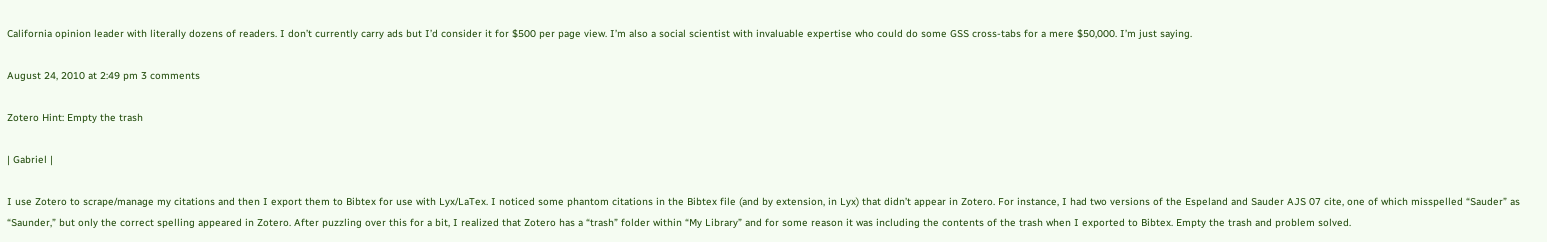California opinion leader with literally dozens of readers. I don’t currently carry ads but I’d consider it for $500 per page view. I’m also a social scientist with invaluable expertise who could do some GSS cross-tabs for a mere $50,000. I’m just saying.

August 24, 2010 at 2:49 pm 3 comments

Zotero Hint: Empty the trash

| Gabriel |

I use Zotero to scrape/manage my citations and then I export them to Bibtex for use with Lyx/LaTex. I noticed some phantom citations in the Bibtex file (and by extension, in Lyx) that didn’t appear in Zotero. For instance, I had two versions of the Espeland and Sauder AJS 07 cite, one of which misspelled “Sauder” as “Saunder,” but only the correct spelling appeared in Zotero. After puzzling over this for a bit, I realized that Zotero has a “trash” folder within “My Library” and for some reason it was including the contents of the trash when I exported to Bibtex. Empty the trash and problem solved.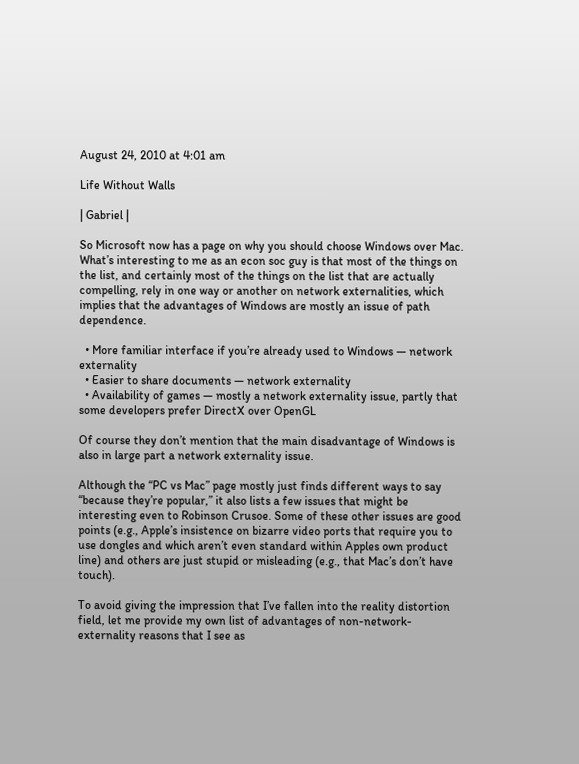August 24, 2010 at 4:01 am

Life Without Walls

| Gabriel |

So Microsoft now has a page on why you should choose Windows over Mac. What’s interesting to me as an econ soc guy is that most of the things on the list, and certainly most of the things on the list that are actually compelling, rely in one way or another on network externalities, which implies that the advantages of Windows are mostly an issue of path dependence.

  • More familiar interface if you’re already used to Windows — network externality
  • Easier to share documents — network externality
  • Availability of games — mostly a network externality issue, partly that some developers prefer DirectX over OpenGL

Of course they don’t mention that the main disadvantage of Windows is also in large part a network externality issue.

Although the “PC vs Mac” page mostly just finds different ways to say “because they’re popular,” it also lists a few issues that might be interesting even to Robinson Crusoe. Some of these other issues are good points (e.g., Apple’s insistence on bizarre video ports that require you to use dongles and which aren’t even standard within Apples own product line) and others are just stupid or misleading (e.g., that Mac’s don’t have touch).

To avoid giving the impression that I’ve fallen into the reality distortion field, let me provide my own list of advantages of non-network-externality reasons that I see as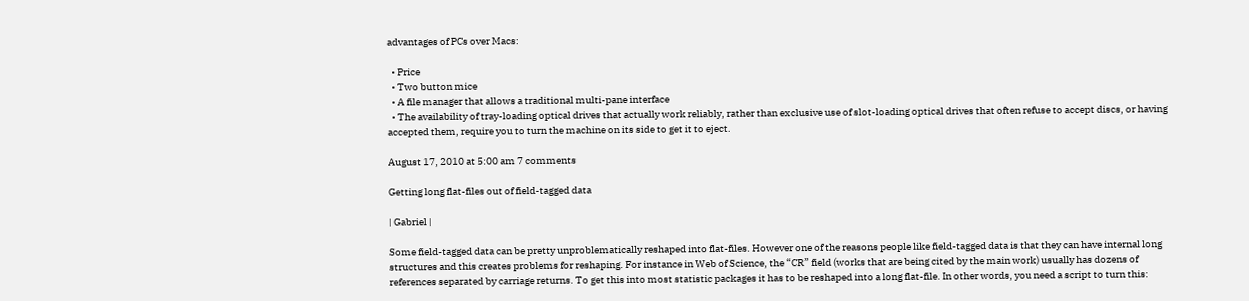advantages of PCs over Macs:

  • Price
  • Two button mice
  • A file manager that allows a traditional multi-pane interface
  • The availability of tray-loading optical drives that actually work reliably, rather than exclusive use of slot-loading optical drives that often refuse to accept discs, or having accepted them, require you to turn the machine on its side to get it to eject.

August 17, 2010 at 5:00 am 7 comments

Getting long flat-files out of field-tagged data

| Gabriel |

Some field-tagged data can be pretty unproblematically reshaped into flat-files. However one of the reasons people like field-tagged data is that they can have internal long structures and this creates problems for reshaping. For instance in Web of Science, the “CR” field (works that are being cited by the main work) usually has dozens of references separated by carriage returns. To get this into most statistic packages it has to be reshaped into a long flat-file. In other words, you need a script to turn this: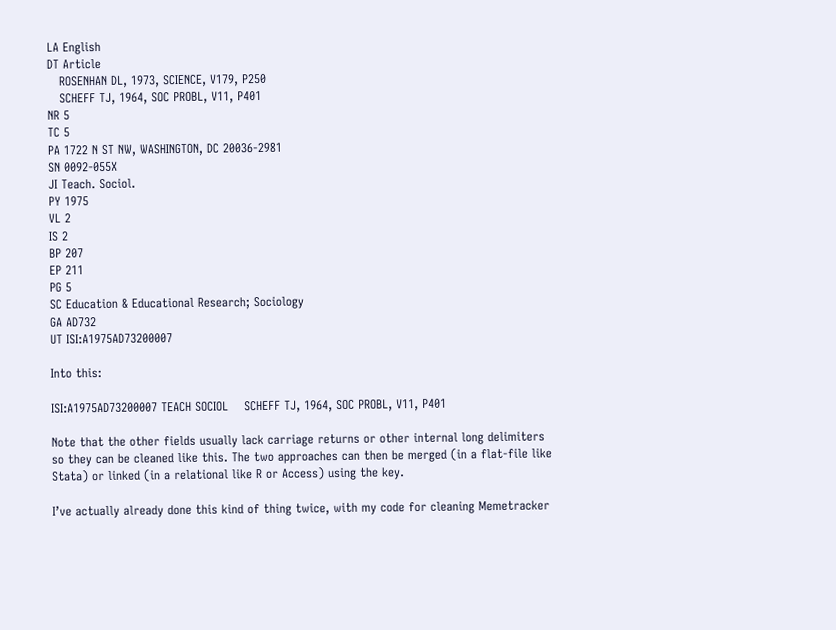LA English
DT Article
   ROSENHAN DL, 1973, SCIENCE, V179, P250
   SCHEFF TJ, 1964, SOC PROBL, V11, P401
NR 5
TC 5
PA 1722 N ST NW, WASHINGTON, DC 20036-2981
SN 0092-055X
JI Teach. Sociol.
PY 1975
VL 2
IS 2
BP 207
EP 211
PG 5
SC Education & Educational Research; Sociology
GA AD732
UT ISI:A1975AD73200007

Into this:

ISI:A1975AD73200007 TEACH SOCIOL    SCHEFF TJ, 1964, SOC PROBL, V11, P401

Note that the other fields usually lack carriage returns or other internal long delimiters so they can be cleaned like this. The two approaches can then be merged (in a flat-file like Stata) or linked (in a relational like R or Access) using the key.

I’ve actually already done this kind of thing twice, with my code for cleaning Memetracker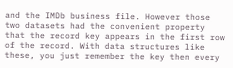and the IMDb business file. However those two datasets had the convenient property that the record key appears in the first row of the record. With data structures like these, you just remember the key then every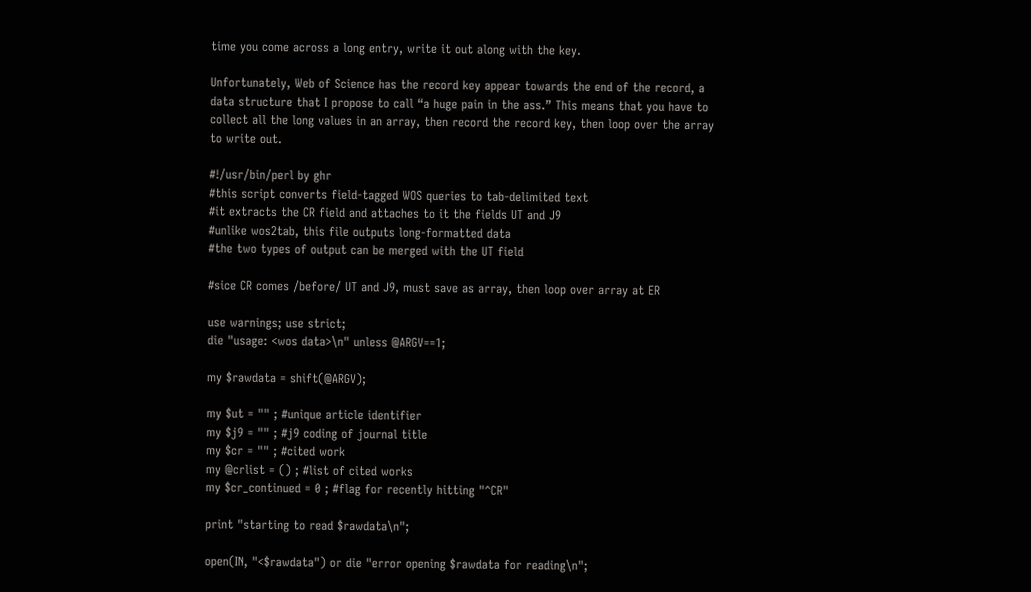time you come across a long entry, write it out along with the key.

Unfortunately, Web of Science has the record key appear towards the end of the record, a data structure that I propose to call “a huge pain in the ass.” This means that you have to collect all the long values in an array, then record the record key, then loop over the array to write out.

#!/usr/bin/perl by ghr
#this script converts field-tagged WOS queries to tab-delimited text
#it extracts the CR field and attaches to it the fields UT and J9
#unlike wos2tab, this file outputs long-formatted data
#the two types of output can be merged with the UT field

#sice CR comes /before/ UT and J9, must save as array, then loop over array at ER

use warnings; use strict;
die "usage: <wos data>\n" unless @ARGV==1;

my $rawdata = shift(@ARGV);

my $ut = "" ; #unique article identifier
my $j9 = "" ; #j9 coding of journal title
my $cr = "" ; #cited work
my @crlist = () ; #list of cited works
my $cr_continued = 0 ; #flag for recently hitting "^CR"

print "starting to read $rawdata\n";

open(IN, "<$rawdata") or die "error opening $rawdata for reading\n";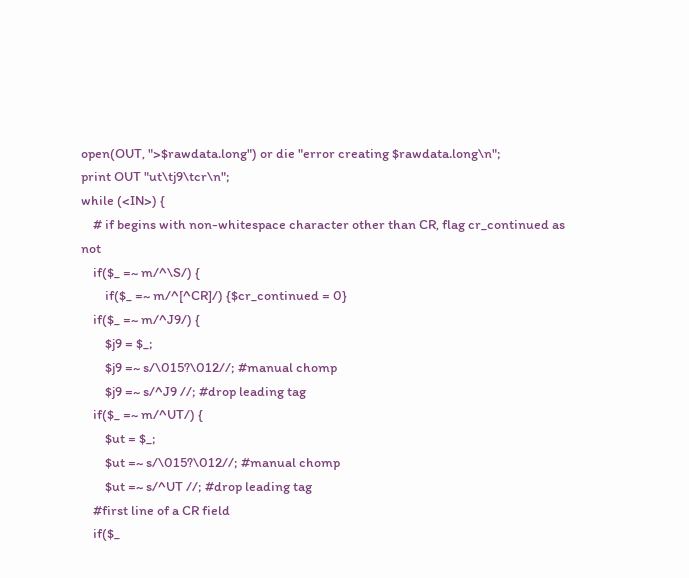open(OUT, ">$rawdata.long") or die "error creating $rawdata.long\n";
print OUT "ut\tj9\tcr\n";
while (<IN>) {
    # if begins with non-whitespace character other than CR, flag cr_continued as not
    if($_ =~ m/^\S/) {
        if($_ =~ m/^[^CR]/) {$cr_continued = 0}
    if($_ =~ m/^J9/) {
        $j9 = $_;
        $j9 =~ s/\015?\012//; #manual chomp
        $j9 =~ s/^J9 //; #drop leading tag
    if($_ =~ m/^UT/) {
        $ut = $_;
        $ut =~ s/\015?\012//; #manual chomp
        $ut =~ s/^UT //; #drop leading tag
    #first line of a CR field
    if($_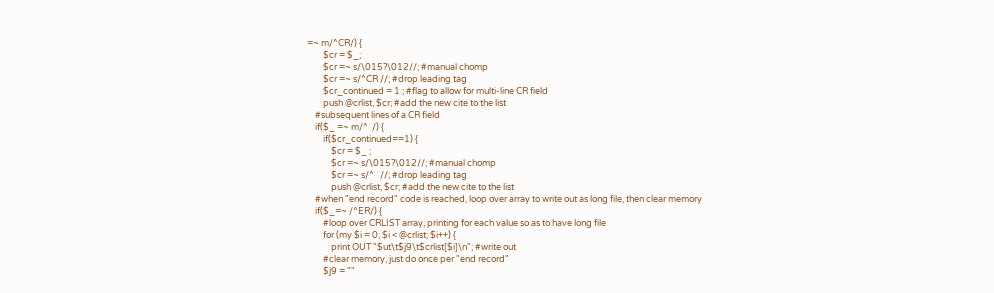=~ m/^CR/) {
        $cr = $_;
        $cr =~ s/\015?\012//; #manual chomp
        $cr =~ s/^CR //; #drop leading tag
        $cr_continued = 1 ; #flag to allow for multi-line CR field
        push @crlist, $cr; #add the new cite to the list
    #subsequent lines of a CR field
    if($_ =~ m/^  /) {
        if($cr_continued==1) {
            $cr = $_ ;
            $cr =~ s/\015?\012//; #manual chomp
            $cr =~ s/^   //; #drop leading tag
            push @crlist, $cr; #add the new cite to the list
    #when "end record" code is reached, loop over array to write out as long file, then clear memory
    if($_=~ /^ER/) {
        #loop over CRLIST array, printing for each value so as to have long file
        for (my $i = 0; $i < @crlist; $i++) {
            print OUT "$ut\t$j9\t$crlist[$i]\n"; #write out
        #clear memory, just do once per "end record"
        $j9 = ""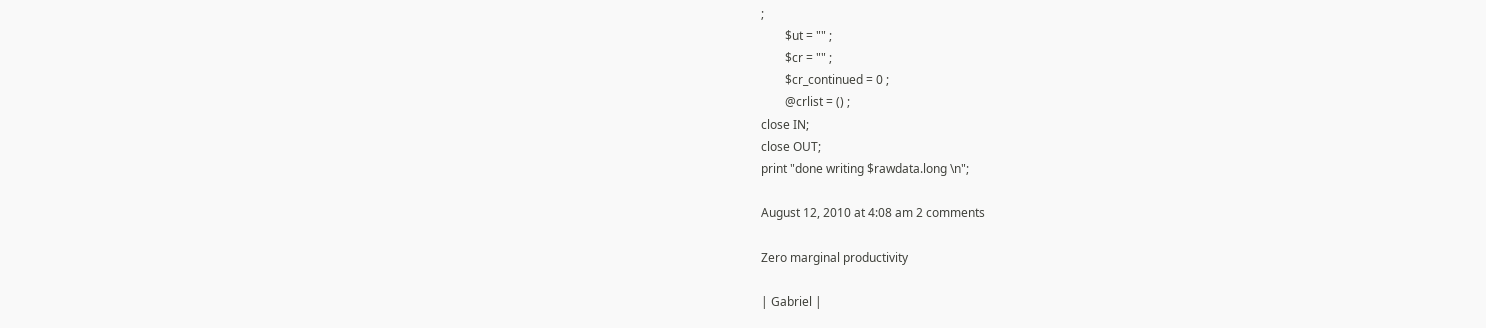;
        $ut = "" ;
        $cr = "" ;
        $cr_continued = 0 ;
        @crlist = () ;
close IN;
close OUT;
print "done writing $rawdata.long \n";

August 12, 2010 at 4:08 am 2 comments

Zero marginal productivity

| Gabriel |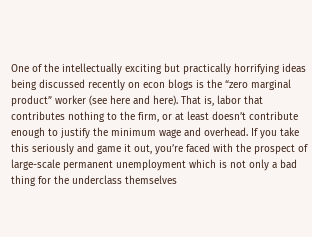One of the intellectually exciting but practically horrifying ideas being discussed recently on econ blogs is the “zero marginal product” worker (see here and here). That is, labor that contributes nothing to the firm, or at least doesn’t contribute enough to justify the minimum wage and overhead. If you take this seriously and game it out, you’re faced with the prospect of large-scale permanent unemployment which is not only a bad thing for the underclass themselves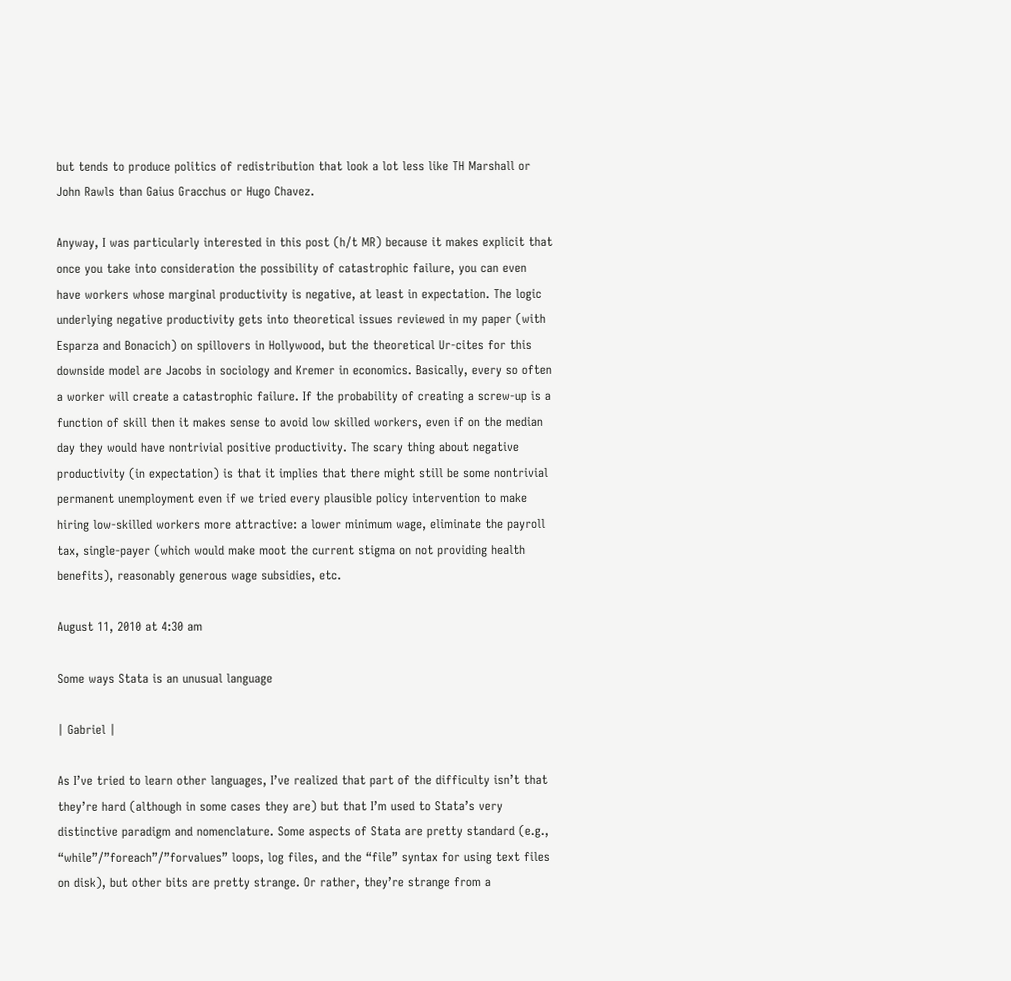but tends to produce politics of redistribution that look a lot less like TH Marshall or John Rawls than Gaius Gracchus or Hugo Chavez.

Anyway, I was particularly interested in this post (h/t MR) because it makes explicit that once you take into consideration the possibility of catastrophic failure, you can even have workers whose marginal productivity is negative, at least in expectation. The logic underlying negative productivity gets into theoretical issues reviewed in my paper (with Esparza and Bonacich) on spillovers in Hollywood, but the theoretical Ur-cites for this downside model are Jacobs in sociology and Kremer in economics. Basically, every so often a worker will create a catastrophic failure. If the probability of creating a screw-up is a function of skill then it makes sense to avoid low skilled workers, even if on the median day they would have nontrivial positive productivity. The scary thing about negative productivity (in expectation) is that it implies that there might still be some nontrivial permanent unemployment even if we tried every plausible policy intervention to make hiring low-skilled workers more attractive: a lower minimum wage, eliminate the payroll tax, single-payer (which would make moot the current stigma on not providing health benefits), reasonably generous wage subsidies, etc.

August 11, 2010 at 4:30 am

Some ways Stata is an unusual language

| Gabriel |

As I’ve tried to learn other languages, I’ve realized that part of the difficulty isn’t that they’re hard (although in some cases they are) but that I’m used to Stata’s very distinctive paradigm and nomenclature. Some aspects of Stata are pretty standard (e.g., “while”/”foreach”/”forvalues” loops, log files, and the “file” syntax for using text files on disk), but other bits are pretty strange. Or rather, they’re strange from a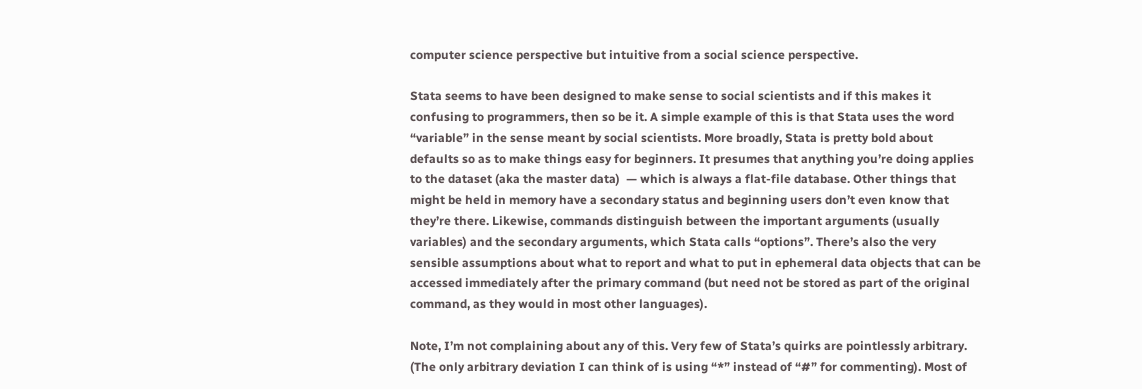computer science perspective but intuitive from a social science perspective.

Stata seems to have been designed to make sense to social scientists and if this makes it confusing to programmers, then so be it. A simple example of this is that Stata uses the word “variable” in the sense meant by social scientists. More broadly, Stata is pretty bold about defaults so as to make things easy for beginners. It presumes that anything you’re doing applies to the dataset (aka the master data)  — which is always a flat-file database. Other things that might be held in memory have a secondary status and beginning users don’t even know that they’re there. Likewise, commands distinguish between the important arguments (usually variables) and the secondary arguments, which Stata calls “options”. There’s also the very sensible assumptions about what to report and what to put in ephemeral data objects that can be accessed immediately after the primary command (but need not be stored as part of the original command, as they would in most other languages).

Note, I’m not complaining about any of this. Very few of Stata’s quirks are pointlessly arbitrary. (The only arbitrary deviation I can think of is using “*” instead of “#” for commenting). Most of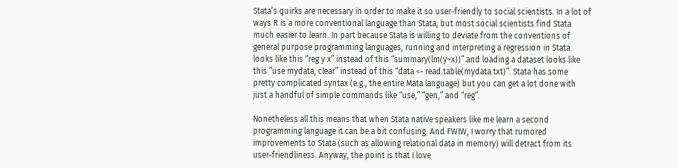Stata’s quirks are necessary in order to make it so user-friendly to social scientists. In a lot of ways R is a more conventional language than Stata, but most social scientists find Stata much easier to learn. In part because Stata is willing to deviate from the conventions of general purpose programming languages, running and interpreting a regression in Stata looks like this “reg y x” instead of this “summary(lm(y~x))” and loading a dataset looks like this “use mydata, clear” instead of this “data <- read.table(mydata.txt)”. Stata has some pretty complicated syntax (e.g., the entire Mata language) but you can get a lot done with just a handful of simple commands like “use,” “gen,” and “reg”.

Nonetheless all this means that when Stata native speakers like me learn a second programming language it can be a bit confusing. And FWIW, I worry that rumored improvements to Stata (such as allowing relational data in memory) will detract from its user-friendliness. Anyway, the point is that I love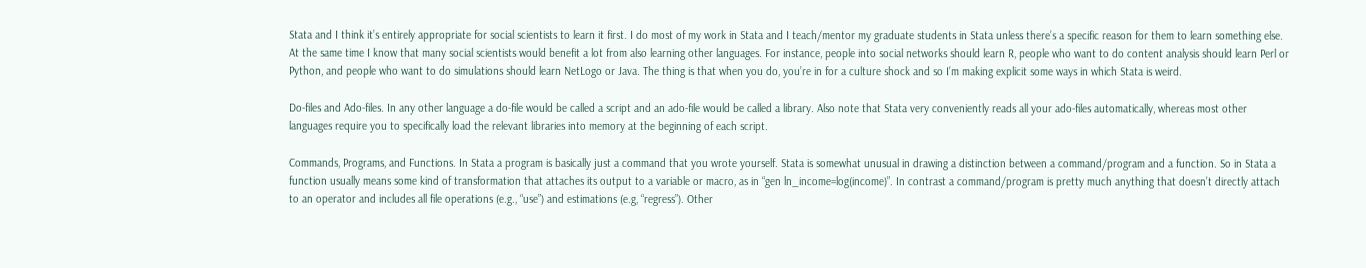Stata and I think it’s entirely appropriate for social scientists to learn it first. I do most of my work in Stata and I teach/mentor my graduate students in Stata unless there’s a specific reason for them to learn something else. At the same time I know that many social scientists would benefit a lot from also learning other languages. For instance, people into social networks should learn R, people who want to do content analysis should learn Perl or Python, and people who want to do simulations should learn NetLogo or Java. The thing is that when you do, you’re in for a culture shock and so I’m making explicit some ways in which Stata is weird.

Do-files and Ado-files. In any other language a do-file would be called a script and an ado-file would be called a library. Also note that Stata very conveniently reads all your ado-files automatically, whereas most other languages require you to specifically load the relevant libraries into memory at the beginning of each script.

Commands, Programs, and Functions. In Stata a program is basically just a command that you wrote yourself. Stata is somewhat unusual in drawing a distinction between a command/program and a function. So in Stata a function usually means some kind of transformation that attaches its output to a variable or macro, as in “gen ln_income=log(income)”. In contrast a command/program is pretty much anything that doesn’t directly attach to an operator and includes all file operations (e.g., “use”) and estimations (e.g, “regress”). Other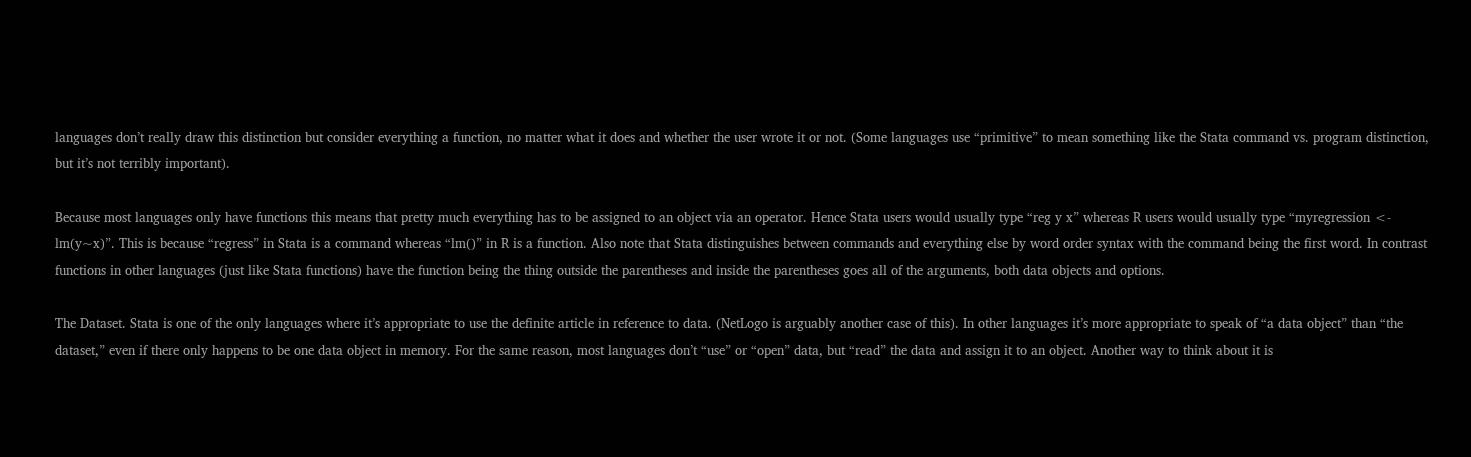languages don’t really draw this distinction but consider everything a function, no matter what it does and whether the user wrote it or not. (Some languages use “primitive” to mean something like the Stata command vs. program distinction, but it’s not terribly important).

Because most languages only have functions this means that pretty much everything has to be assigned to an object via an operator. Hence Stata users would usually type “reg y x” whereas R users would usually type “myregression <- lm(y~x)”. This is because “regress” in Stata is a command whereas “lm()” in R is a function. Also note that Stata distinguishes between commands and everything else by word order syntax with the command being the first word. In contrast functions in other languages (just like Stata functions) have the function being the thing outside the parentheses and inside the parentheses goes all of the arguments, both data objects and options.

The Dataset. Stata is one of the only languages where it’s appropriate to use the definite article in reference to data. (NetLogo is arguably another case of this). In other languages it’s more appropriate to speak of “a data object” than “the dataset,” even if there only happens to be one data object in memory. For the same reason, most languages don’t “use” or “open” data, but “read” the data and assign it to an object. Another way to think about it is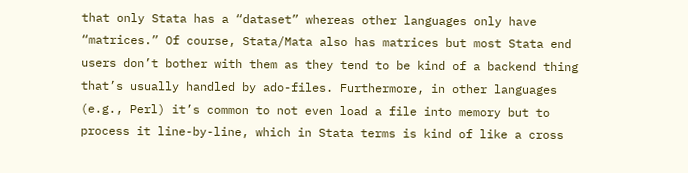that only Stata has a “dataset” whereas other languages only have “matrices.” Of course, Stata/Mata also has matrices but most Stata end users don’t bother with them as they tend to be kind of a backend thing that’s usually handled by ado-files. Furthermore, in other languages (e.g., Perl) it’s common to not even load a file into memory but to process it line-by-line, which in Stata terms is kind of like a cross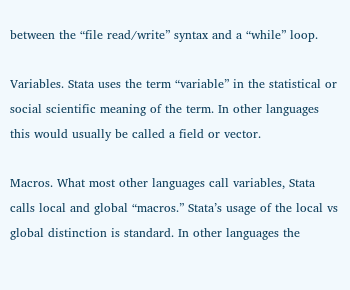between the “file read/write” syntax and a “while” loop.

Variables. Stata uses the term “variable” in the statistical or social scientific meaning of the term. In other languages this would usually be called a field or vector.

Macros. What most other languages call variables, Stata calls local and global “macros.” Stata’s usage of the local vs global distinction is standard. In other languages the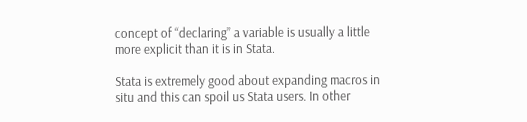concept of “declaring” a variable is usually a little more explicit than it is in Stata.

Stata is extremely good about expanding macros in situ and this can spoil us Stata users. In other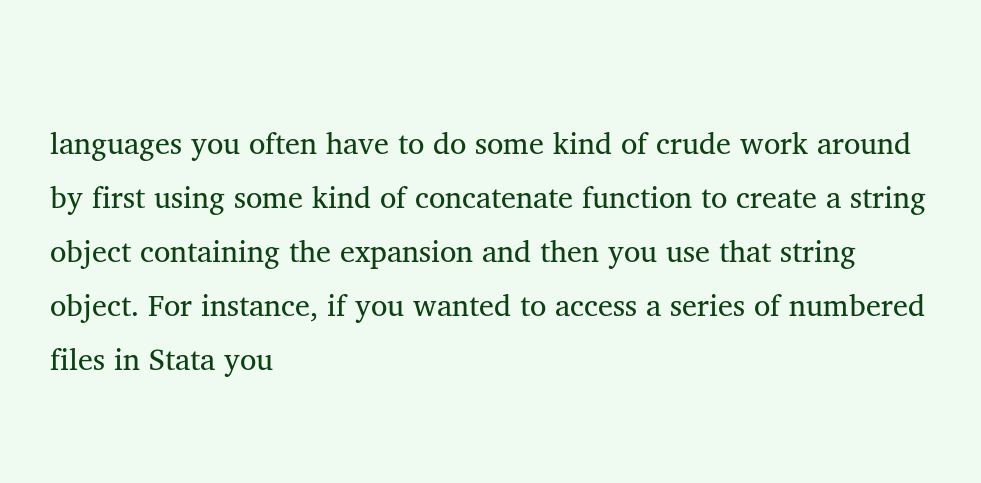languages you often have to do some kind of crude work around by first using some kind of concatenate function to create a string object containing the expansion and then you use that string object. For instance, if you wanted to access a series of numbered files in Stata you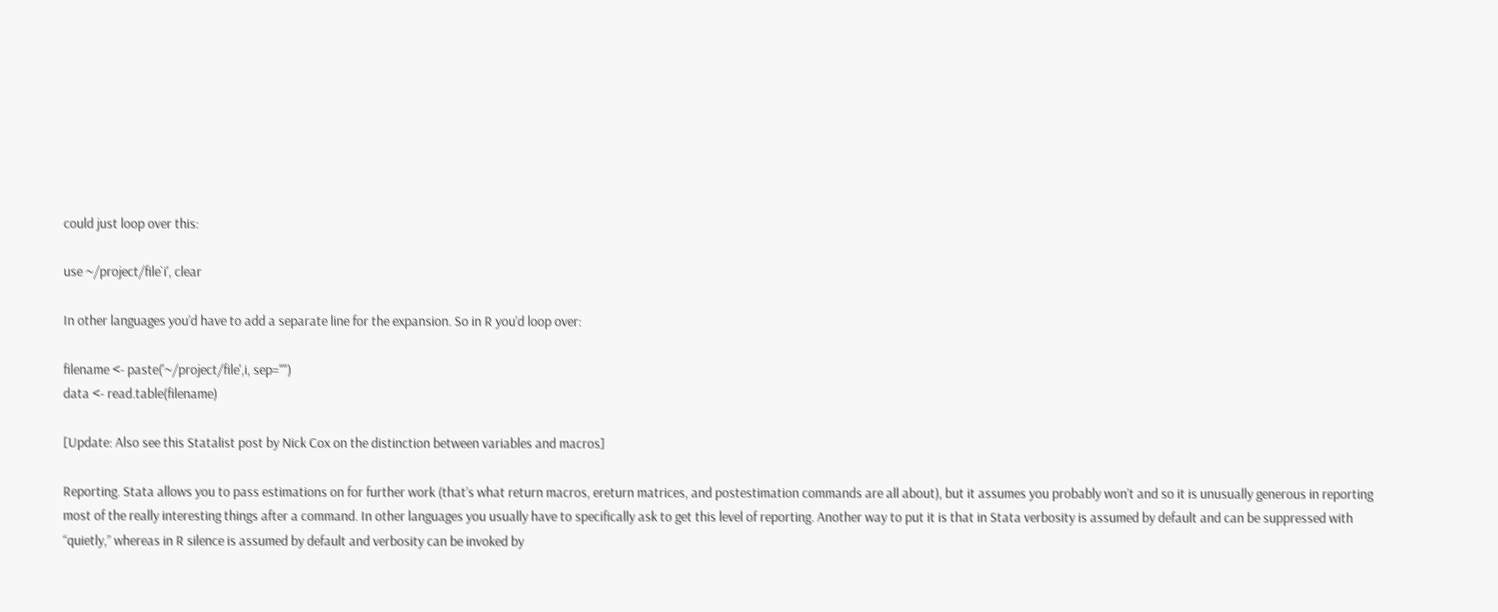could just loop over this:

use ~/project/file`i', clear

In other languages you’d have to add a separate line for the expansion. So in R you’d loop over:

filename <- paste('~/project/file',i, sep="")
data <- read.table(filename)

[Update: Also see this Statalist post by Nick Cox on the distinction between variables and macros]

Reporting. Stata allows you to pass estimations on for further work (that’s what return macros, ereturn matrices, and postestimation commands are all about), but it assumes you probably won’t and so it is unusually generous in reporting most of the really interesting things after a command. In other languages you usually have to specifically ask to get this level of reporting. Another way to put it is that in Stata verbosity is assumed by default and can be suppressed with “quietly,” whereas in R silence is assumed by default and verbosity can be invoked by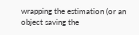wrapping the estimation (or an object saving the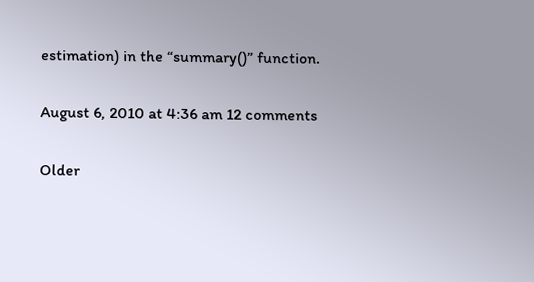estimation) in the “summary()” function.

August 6, 2010 at 4:36 am 12 comments

Older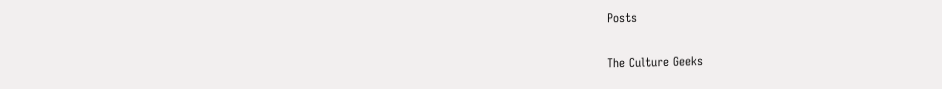Posts

The Culture Geeks